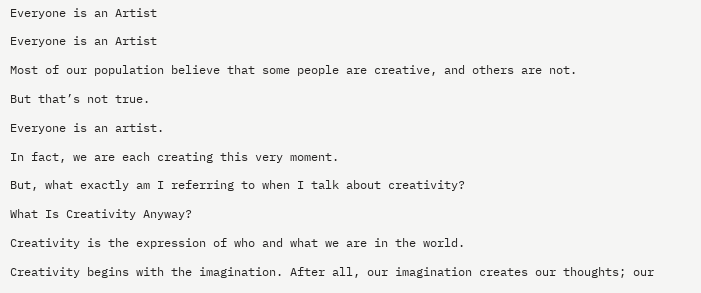Everyone is an Artist

Everyone is an Artist

Most of our population believe that some people are creative, and others are not.

But that’s not true.

Everyone is an artist.

In fact, we are each creating this very moment.

But, what exactly am I referring to when I talk about creativity?

What Is Creativity Anyway?

Creativity is the expression of who and what we are in the world.

Creativity begins with the imagination. After all, our imagination creates our thoughts; our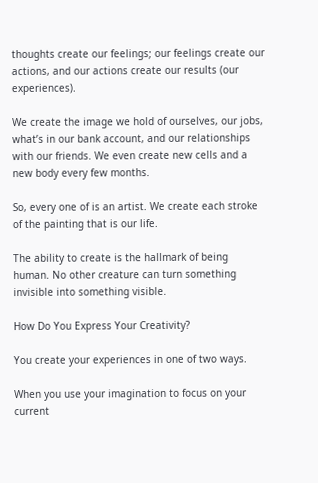thoughts create our feelings; our feelings create our actions, and our actions create our results (our experiences).

We create the image we hold of ourselves, our jobs, what’s in our bank account, and our relationships with our friends. We even create new cells and a new body every few months.

So, every one of is an artist. We create each stroke of the painting that is our life.

The ability to create is the hallmark of being human. No other creature can turn something invisible into something visible.

How Do You Express Your Creativity?

You create your experiences in one of two ways.

When you use your imagination to focus on your current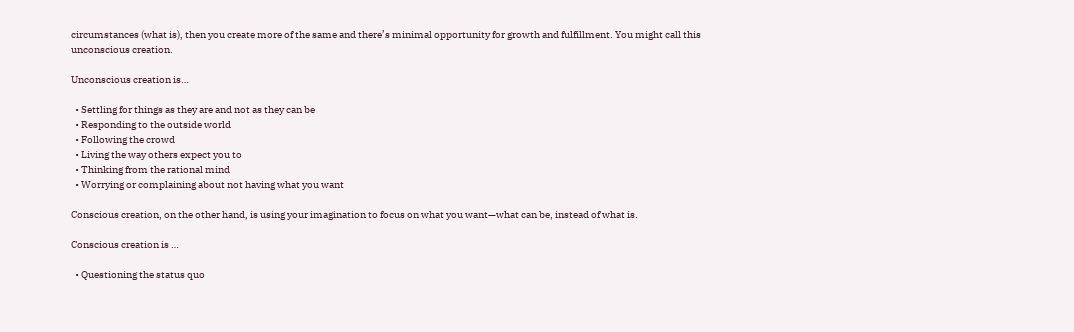circumstances (what is), then you create more of the same and there’s minimal opportunity for growth and fulfillment. You might call this unconscious creation.

Unconscious creation is…

  • Settling for things as they are and not as they can be
  • Responding to the outside world
  • Following the crowd
  • Living the way others expect you to
  • Thinking from the rational mind
  • Worrying or complaining about not having what you want

Conscious creation, on the other hand, is using your imagination to focus on what you want—what can be, instead of what is.

Conscious creation is …

  • Questioning the status quo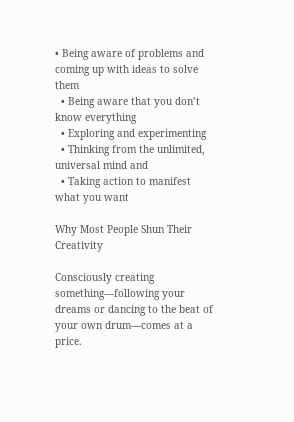• Being aware of problems and coming up with ideas to solve them
  • Being aware that you don’t know everything
  • Exploring and experimenting
  • Thinking from the unlimited, universal mind and
  • Taking action to manifest what you want

Why Most People Shun Their Creativity

Consciously creating something—following your dreams or dancing to the beat of your own drum—comes at a price.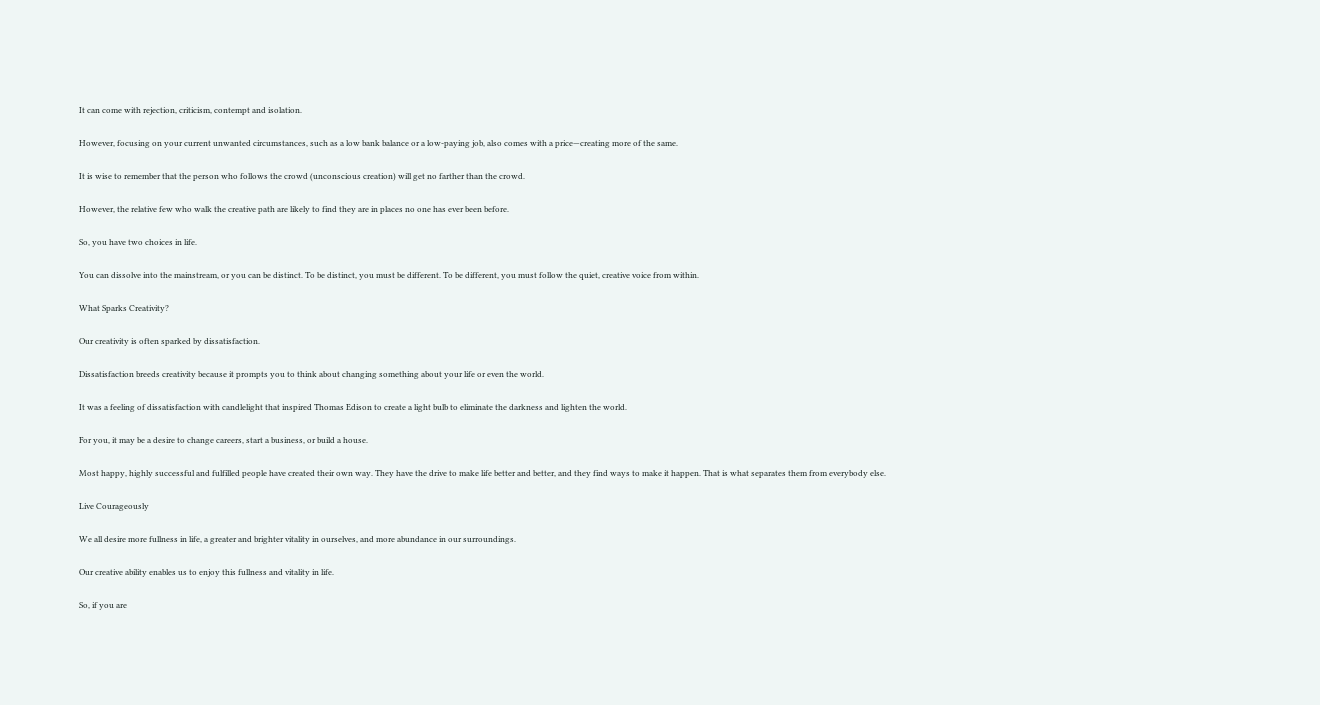It can come with rejection, criticism, contempt and isolation.

However, focusing on your current unwanted circumstances, such as a low bank balance or a low-paying job, also comes with a price—creating more of the same.

It is wise to remember that the person who follows the crowd (unconscious creation) will get no farther than the crowd.

However, the relative few who walk the creative path are likely to find they are in places no one has ever been before.

So, you have two choices in life.

You can dissolve into the mainstream, or you can be distinct. To be distinct, you must be different. To be different, you must follow the quiet, creative voice from within.

What Sparks Creativity?

Our creativity is often sparked by dissatisfaction.

Dissatisfaction breeds creativity because it prompts you to think about changing something about your life or even the world.

It was a feeling of dissatisfaction with candlelight that inspired Thomas Edison to create a light bulb to eliminate the darkness and lighten the world.

For you, it may be a desire to change careers, start a business, or build a house.

Most happy, highly successful and fulfilled people have created their own way. They have the drive to make life better and better, and they find ways to make it happen. That is what separates them from everybody else.

Live Courageously

We all desire more fullness in life, a greater and brighter vitality in ourselves, and more abundance in our surroundings.

Our creative ability enables us to enjoy this fullness and vitality in life.

So, if you are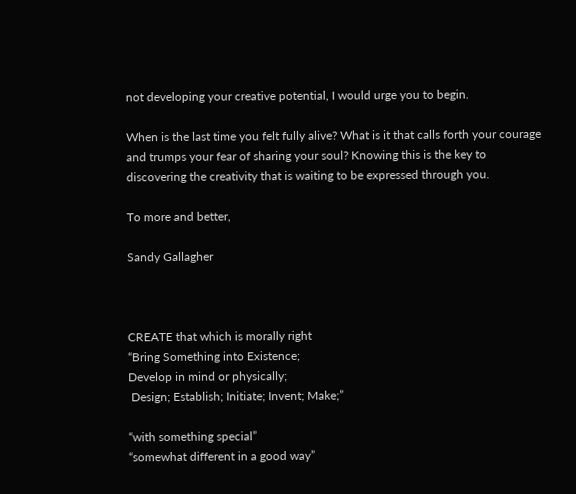not developing your creative potential, I would urge you to begin.

When is the last time you felt fully alive? What is it that calls forth your courage and trumps your fear of sharing your soul? Knowing this is the key to discovering the creativity that is waiting to be expressed through you.

To more and better,

Sandy Gallagher



CREATE that which is morally right
“Bring Something into Existence;
Develop in mind or physically;
 Design; Establish; Initiate; Invent; Make;”

“with something special”
“somewhat different in a good way”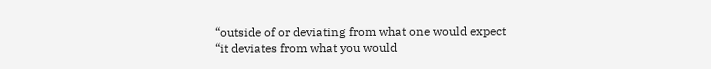“outside of or deviating from what one would expect
“it deviates from what you would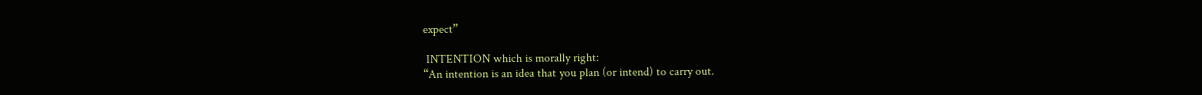expect”

 INTENTION which is morally right:
“An intention is an idea that you plan (or intend) to carry out.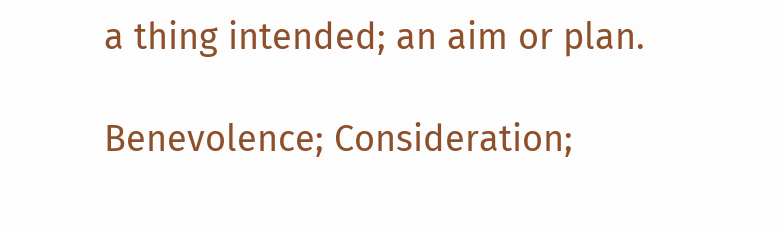a thing intended; an aim or plan.

Benevolence; Consideration;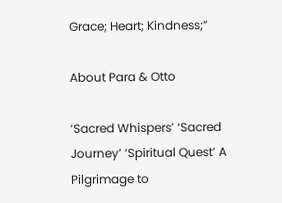Grace; Heart; Kindness;”

About Para & Otto

‘Sacred Whispers’ ‘Sacred Journey’ ‘Spiritual Quest’ A Pilgrimage to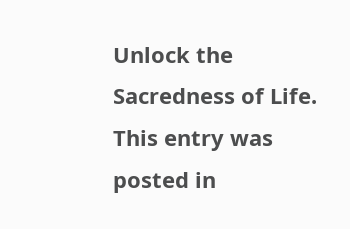Unlock the Sacredness of Life.
This entry was posted in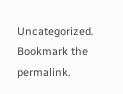Uncategorized. Bookmark the permalink.